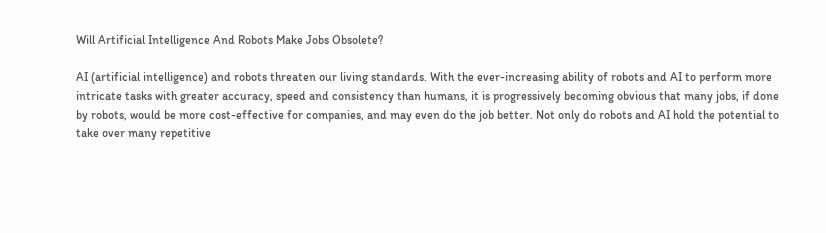Will Artificial Intelligence And Robots Make Jobs Obsolete?

AI (artificial intelligence) and robots threaten our living standards. With the ever-increasing ability of robots and AI to perform more intricate tasks with greater accuracy, speed and consistency than humans, it is progressively becoming obvious that many jobs, if done by robots, would be more cost-effective for companies, and may even do the job better. Not only do robots and AI hold the potential to take over many repetitive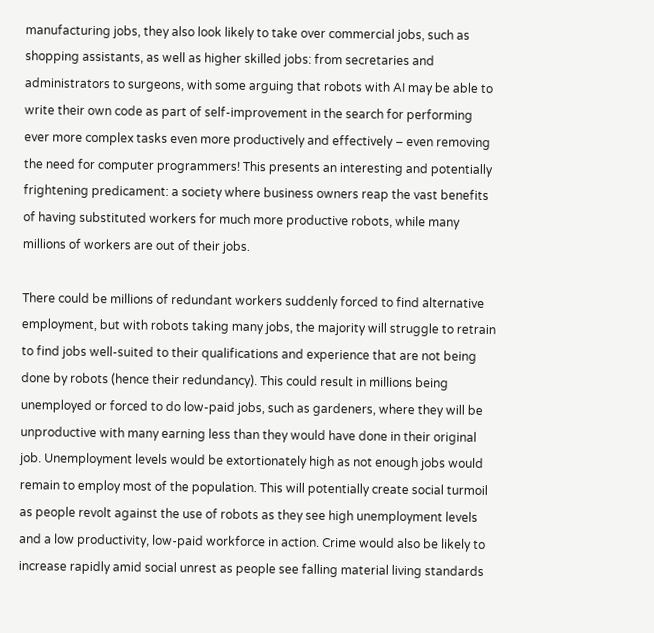manufacturing jobs, they also look likely to take over commercial jobs, such as shopping assistants, as well as higher skilled jobs: from secretaries and administrators to surgeons, with some arguing that robots with AI may be able to write their own code as part of self-improvement in the search for performing ever more complex tasks even more productively and effectively – even removing the need for computer programmers! This presents an interesting and potentially frightening predicament: a society where business owners reap the vast benefits of having substituted workers for much more productive robots, while many millions of workers are out of their jobs.

There could be millions of redundant workers suddenly forced to find alternative employment, but with robots taking many jobs, the majority will struggle to retrain to find jobs well-suited to their qualifications and experience that are not being done by robots (hence their redundancy). This could result in millions being unemployed or forced to do low-paid jobs, such as gardeners, where they will be unproductive with many earning less than they would have done in their original job. Unemployment levels would be extortionately high as not enough jobs would remain to employ most of the population. This will potentially create social turmoil as people revolt against the use of robots as they see high unemployment levels and a low productivity, low-paid workforce in action. Crime would also be likely to increase rapidly amid social unrest as people see falling material living standards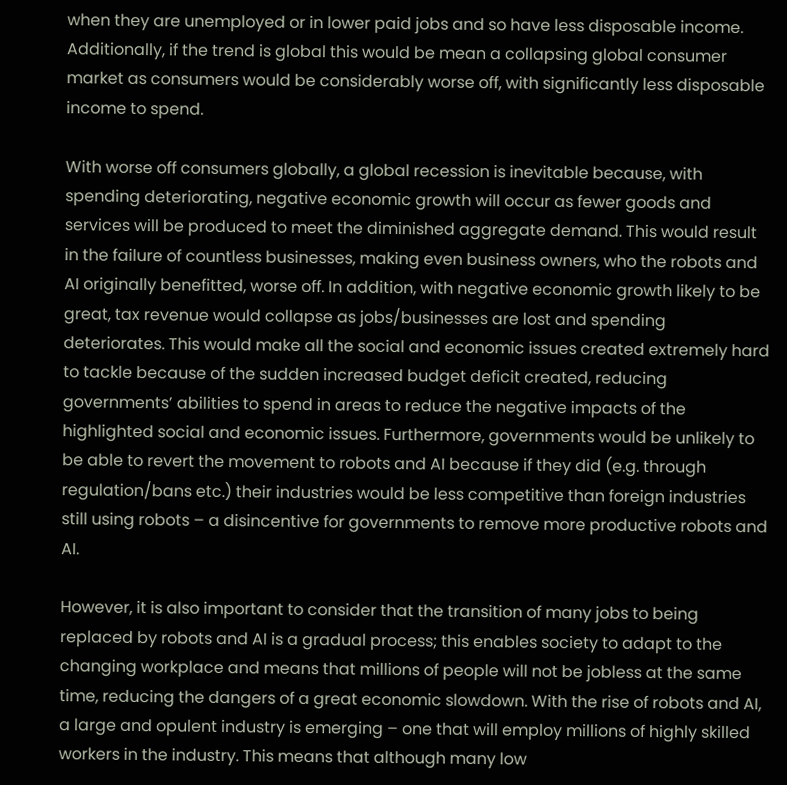when they are unemployed or in lower paid jobs and so have less disposable income. Additionally, if the trend is global this would be mean a collapsing global consumer market as consumers would be considerably worse off, with significantly less disposable income to spend.

With worse off consumers globally, a global recession is inevitable because, with spending deteriorating, negative economic growth will occur as fewer goods and services will be produced to meet the diminished aggregate demand. This would result in the failure of countless businesses, making even business owners, who the robots and AI originally benefitted, worse off. In addition, with negative economic growth likely to be great, tax revenue would collapse as jobs/businesses are lost and spending deteriorates. This would make all the social and economic issues created extremely hard to tackle because of the sudden increased budget deficit created, reducing governments’ abilities to spend in areas to reduce the negative impacts of the highlighted social and economic issues. Furthermore, governments would be unlikely to be able to revert the movement to robots and AI because if they did (e.g. through regulation/bans etc.) their industries would be less competitive than foreign industries still using robots – a disincentive for governments to remove more productive robots and AI.

However, it is also important to consider that the transition of many jobs to being replaced by robots and AI is a gradual process; this enables society to adapt to the changing workplace and means that millions of people will not be jobless at the same time, reducing the dangers of a great economic slowdown. With the rise of robots and AI, a large and opulent industry is emerging – one that will employ millions of highly skilled workers in the industry. This means that although many low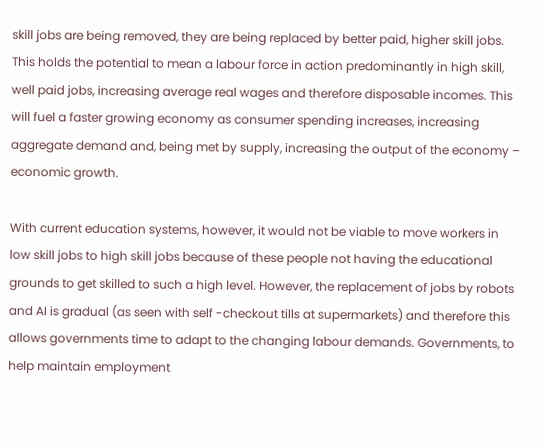skill jobs are being removed, they are being replaced by better paid, higher skill jobs. This holds the potential to mean a labour force in action predominantly in high skill, well paid jobs, increasing average real wages and therefore disposable incomes. This will fuel a faster growing economy as consumer spending increases, increasing aggregate demand and, being met by supply, increasing the output of the economy – economic growth.

With current education systems, however, it would not be viable to move workers in low skill jobs to high skill jobs because of these people not having the educational grounds to get skilled to such a high level. However, the replacement of jobs by robots and AI is gradual (as seen with self -checkout tills at supermarkets) and therefore this allows governments time to adapt to the changing labour demands. Governments, to help maintain employment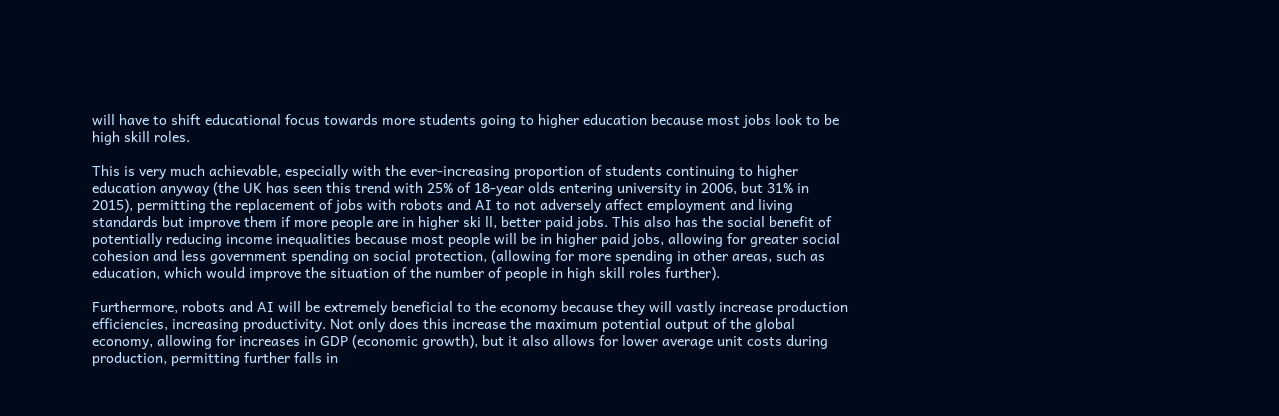will have to shift educational focus towards more students going to higher education because most jobs look to be high skill roles.

This is very much achievable, especially with the ever-increasing proportion of students continuing to higher education anyway (the UK has seen this trend with 25% of 18-year olds entering university in 2006, but 31% in 2015), permitting the replacement of jobs with robots and AI to not adversely affect employment and living standards but improve them if more people are in higher ski ll, better paid jobs. This also has the social benefit of potentially reducing income inequalities because most people will be in higher paid jobs, allowing for greater social cohesion and less government spending on social protection, (allowing for more spending in other areas, such as education, which would improve the situation of the number of people in high skill roles further).

Furthermore, robots and AI will be extremely beneficial to the economy because they will vastly increase production efficiencies, increasing productivity. Not only does this increase the maximum potential output of the global economy, allowing for increases in GDP (economic growth), but it also allows for lower average unit costs during production, permitting further falls in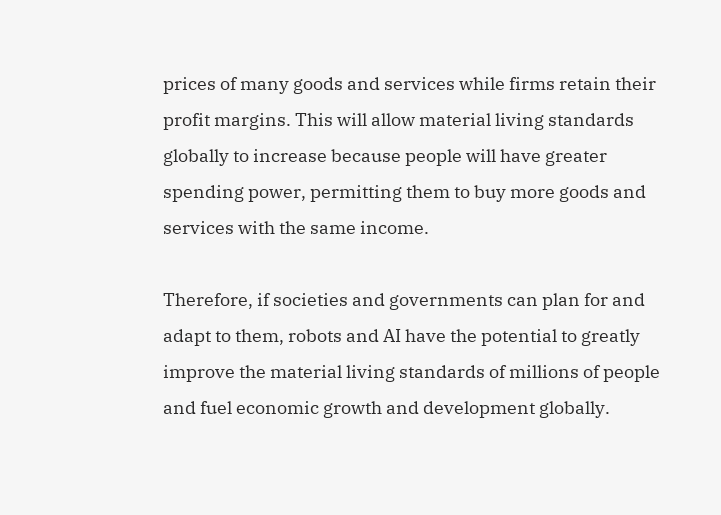prices of many goods and services while firms retain their profit margins. This will allow material living standards globally to increase because people will have greater spending power, permitting them to buy more goods and services with the same income.

Therefore, if societies and governments can plan for and adapt to them, robots and AI have the potential to greatly improve the material living standards of millions of people and fuel economic growth and development globally.